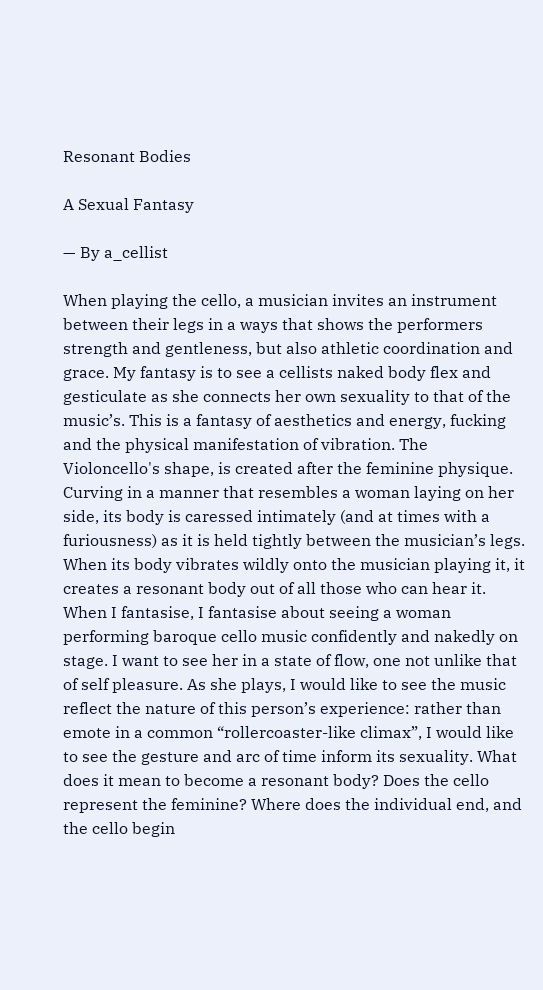Resonant Bodies

A Sexual Fantasy

— By a_cellist

When playing the cello, a musician invites an instrument between their legs in a ways that shows the performers strength and gentleness, but also athletic coordination and grace. My fantasy is to see a cellists naked body flex and gesticulate as she connects her own sexuality to that of the music’s. This is a fantasy of aesthetics and energy, fucking and the physical manifestation of vibration. The Violoncello's shape, is created after the feminine physique. Curving in a manner that resembles a woman laying on her side, its body is caressed intimately (and at times with a furiousness) as it is held tightly between the musician’s legs. When its body vibrates wildly onto the musician playing it, it creates a resonant body out of all those who can hear it. When I fantasise, I fantasise about seeing a woman performing baroque cello music confidently and nakedly on stage. I want to see her in a state of flow, one not unlike that of self pleasure. As she plays, I would like to see the music reflect the nature of this person’s experience: rather than emote in a common “rollercoaster-like climax”, I would like to see the gesture and arc of time inform its sexuality. What does it mean to become a resonant body? Does the cello represent the feminine? Where does the individual end, and the cello begin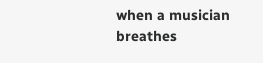when a musician breathes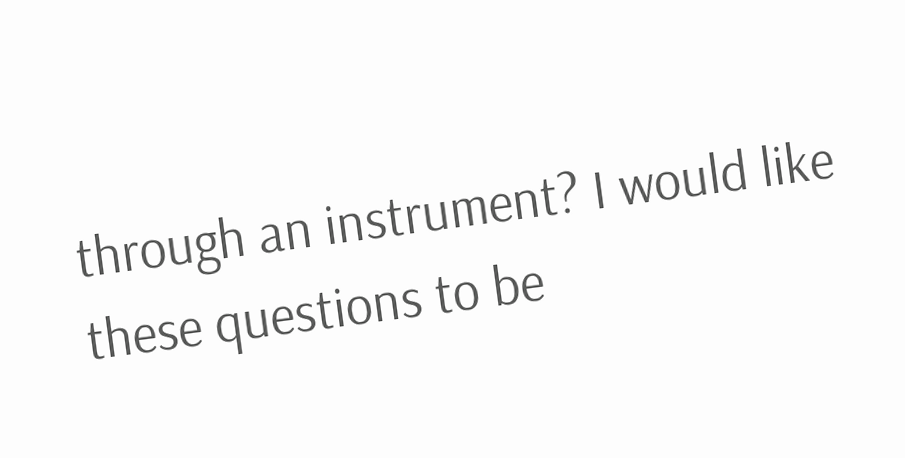through an instrument? I would like these questions to be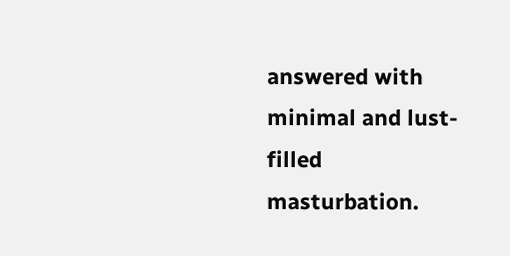answered with minimal and lust-filled masturbation.